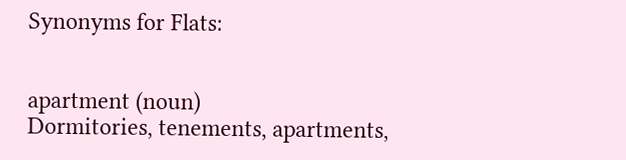Synonyms for Flats:


apartment (noun)
Dormitories, tenements, apartments,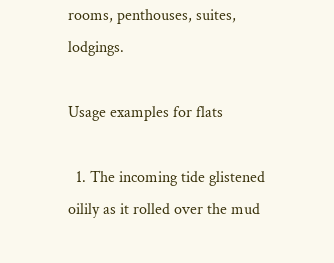rooms, penthouses, suites, lodgings.

Usage examples for flats

  1. The incoming tide glistened oilily as it rolled over the mud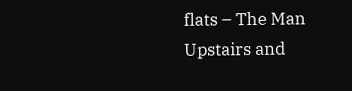flats – The Man Upstairs and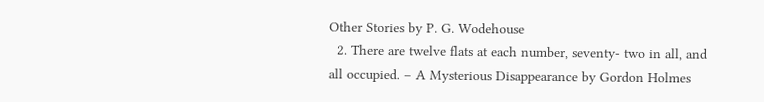Other Stories by P. G. Wodehouse
  2. There are twelve flats at each number, seventy- two in all, and all occupied. – A Mysterious Disappearance by Gordon Holmes